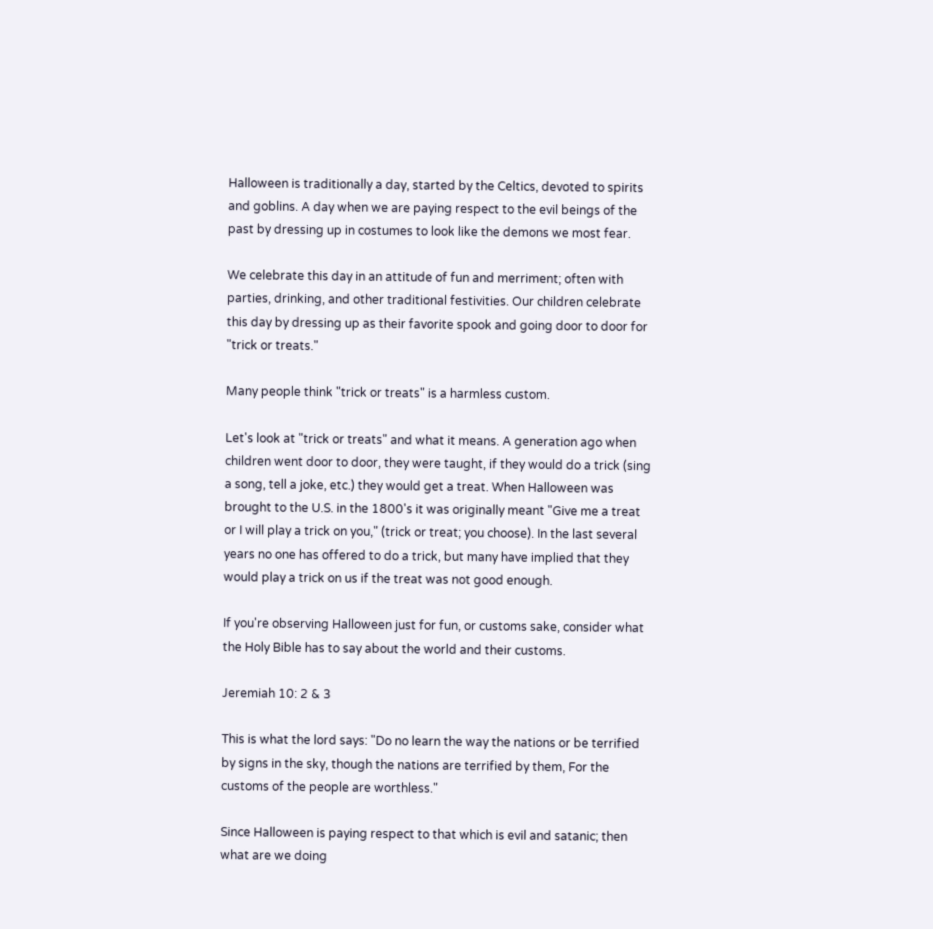Halloween is traditionally a day, started by the Celtics, devoted to spirits and goblins. A day when we are paying respect to the evil beings of the past by dressing up in costumes to look like the demons we most fear.

We celebrate this day in an attitude of fun and merriment; often with parties, drinking, and other traditional festivities. Our children celebrate this day by dressing up as their favorite spook and going door to door for "trick or treats."

Many people think "trick or treats" is a harmless custom.

Let's look at "trick or treats" and what it means. A generation ago when children went door to door, they were taught, if they would do a trick (sing a song, tell a joke, etc.) they would get a treat. When Halloween was brought to the U.S. in the 1800's it was originally meant "Give me a treat or I will play a trick on you," (trick or treat; you choose). In the last several years no one has offered to do a trick, but many have implied that they would play a trick on us if the treat was not good enough.

If you're observing Halloween just for fun, or customs sake, consider what the Holy Bible has to say about the world and their customs.

Jeremiah 10: 2 & 3

This is what the lord says: "Do no learn the way the nations or be terrified by signs in the sky, though the nations are terrified by them, For the customs of the people are worthless."

Since Halloween is paying respect to that which is evil and satanic; then what are we doing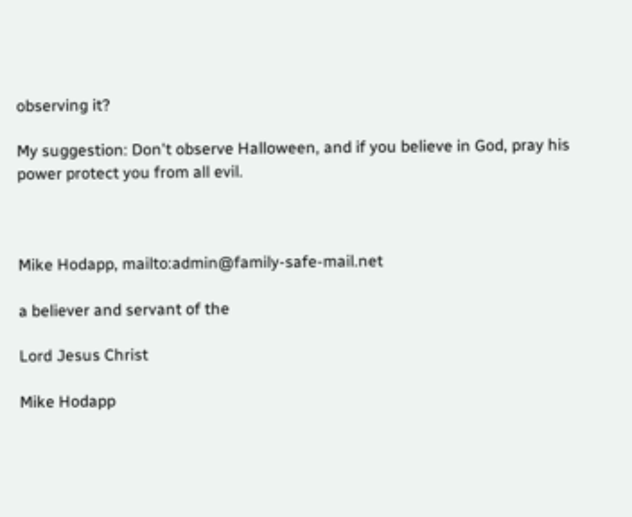observing it?

My suggestion: Don't observe Halloween, and if you believe in God, pray his power protect you from all evil.



Mike Hodapp, mailto:admin@family-safe-mail.net

a believer and servant of the

Lord Jesus Christ

Mike Hodapp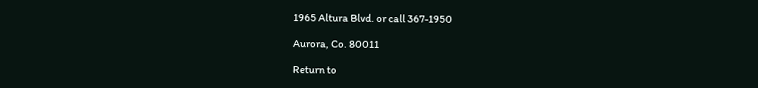1965 Altura Blvd. or call 367-1950

Aurora, Co. 80011

Return to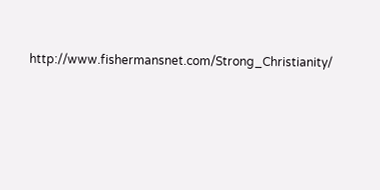http://www.fishermansnet.com/Strong_Christianity/